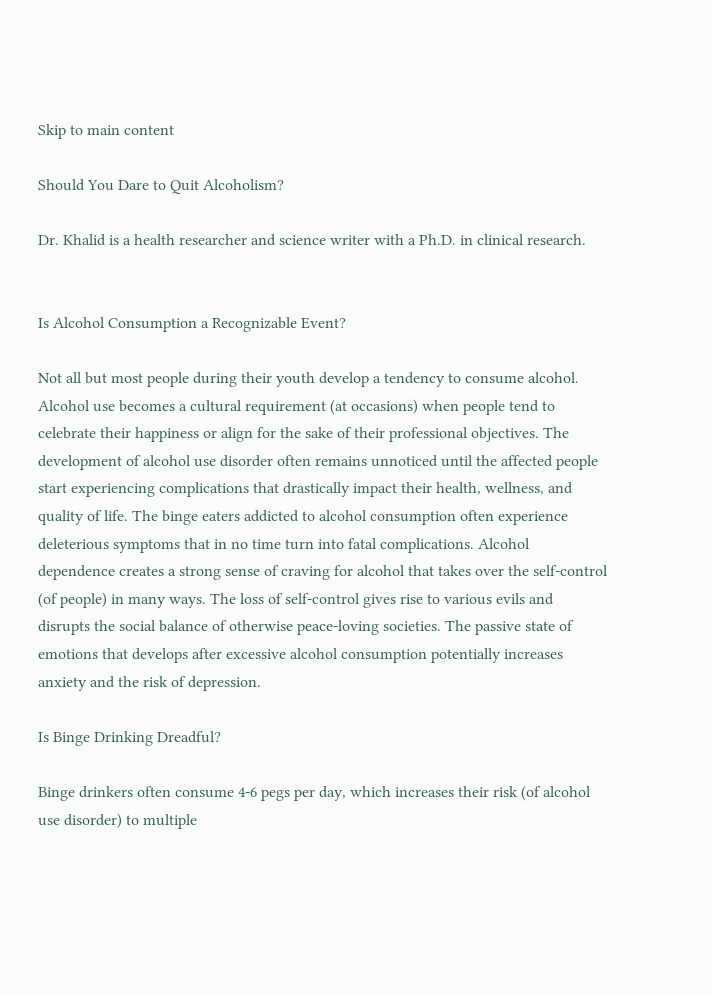Skip to main content

Should You Dare to Quit Alcoholism?

Dr. Khalid is a health researcher and science writer with a Ph.D. in clinical research.


Is Alcohol Consumption a Recognizable Event?

Not all but most people during their youth develop a tendency to consume alcohol. Alcohol use becomes a cultural requirement (at occasions) when people tend to celebrate their happiness or align for the sake of their professional objectives. The development of alcohol use disorder often remains unnoticed until the affected people start experiencing complications that drastically impact their health, wellness, and quality of life. The binge eaters addicted to alcohol consumption often experience deleterious symptoms that in no time turn into fatal complications. Alcohol dependence creates a strong sense of craving for alcohol that takes over the self-control (of people) in many ways. The loss of self-control gives rise to various evils and disrupts the social balance of otherwise peace-loving societies. The passive state of emotions that develops after excessive alcohol consumption potentially increases anxiety and the risk of depression.

Is Binge Drinking Dreadful?

Binge drinkers often consume 4-6 pegs per day, which increases their risk (of alcohol use disorder) to multiple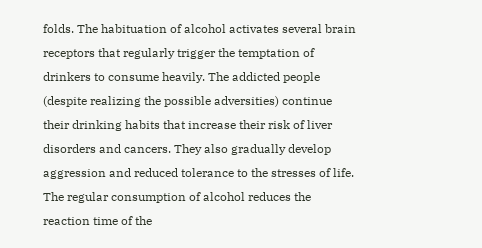folds. The habituation of alcohol activates several brain receptors that regularly trigger the temptation of drinkers to consume heavily. The addicted people (despite realizing the possible adversities) continue their drinking habits that increase their risk of liver disorders and cancers. They also gradually develop aggression and reduced tolerance to the stresses of life. The regular consumption of alcohol reduces the reaction time of the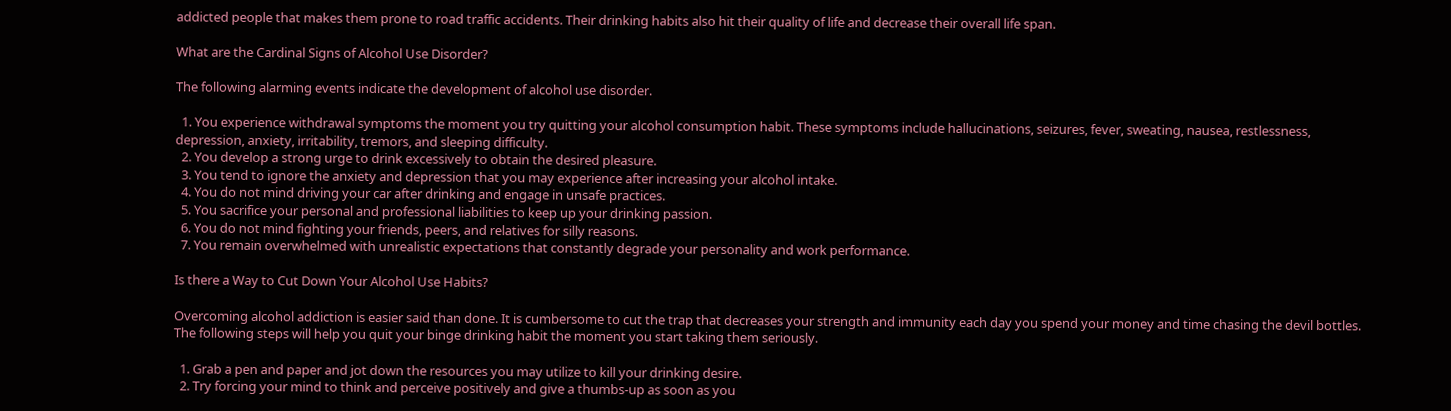addicted people that makes them prone to road traffic accidents. Their drinking habits also hit their quality of life and decrease their overall life span.

What are the Cardinal Signs of Alcohol Use Disorder?

The following alarming events indicate the development of alcohol use disorder.

  1. You experience withdrawal symptoms the moment you try quitting your alcohol consumption habit. These symptoms include hallucinations, seizures, fever, sweating, nausea, restlessness, depression, anxiety, irritability, tremors, and sleeping difficulty.
  2. You develop a strong urge to drink excessively to obtain the desired pleasure.
  3. You tend to ignore the anxiety and depression that you may experience after increasing your alcohol intake.
  4. You do not mind driving your car after drinking and engage in unsafe practices.
  5. You sacrifice your personal and professional liabilities to keep up your drinking passion.
  6. You do not mind fighting your friends, peers, and relatives for silly reasons.
  7. You remain overwhelmed with unrealistic expectations that constantly degrade your personality and work performance.

Is there a Way to Cut Down Your Alcohol Use Habits?

Overcoming alcohol addiction is easier said than done. It is cumbersome to cut the trap that decreases your strength and immunity each day you spend your money and time chasing the devil bottles. The following steps will help you quit your binge drinking habit the moment you start taking them seriously.

  1. Grab a pen and paper and jot down the resources you may utilize to kill your drinking desire.
  2. Try forcing your mind to think and perceive positively and give a thumbs-up as soon as you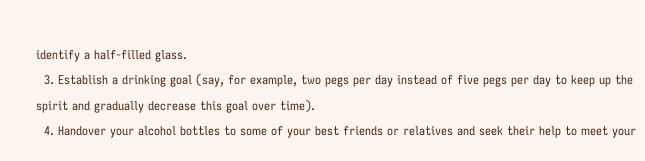identify a half-filled glass.
  3. Establish a drinking goal (say, for example, two pegs per day instead of five pegs per day to keep up the spirit and gradually decrease this goal over time).
  4. Handover your alcohol bottles to some of your best friends or relatives and seek their help to meet your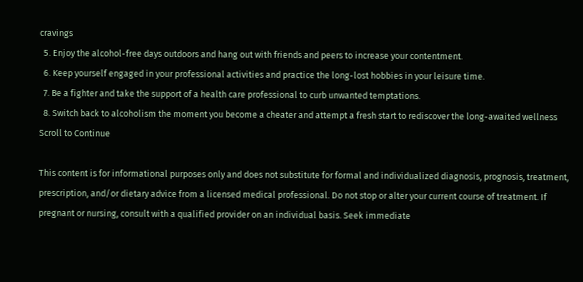cravings
  5. Enjoy the alcohol-free days outdoors and hang out with friends and peers to increase your contentment.
  6. Keep yourself engaged in your professional activities and practice the long-lost hobbies in your leisure time.
  7. Be a fighter and take the support of a health care professional to curb unwanted temptations.
  8. Switch back to alcoholism the moment you become a cheater and attempt a fresh start to rediscover the long-awaited wellness
Scroll to Continue

This content is for informational purposes only and does not substitute for formal and individualized diagnosis, prognosis, treatment, prescription, and/or dietary advice from a licensed medical professional. Do not stop or alter your current course of treatment. If pregnant or nursing, consult with a qualified provider on an individual basis. Seek immediate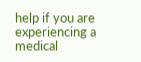help if you are experiencing a medical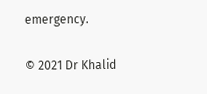emergency.

© 2021 Dr Khalid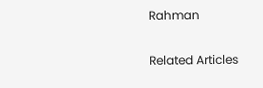Rahman

Related Articles